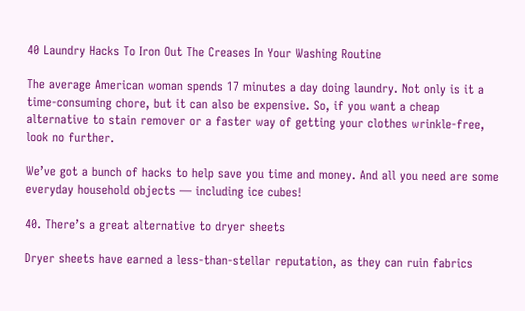40 Laundry Hacks To Iron Out The Creases In Your Washing Routine

The average American woman spends 17 minutes a day doing laundry. Not only is it a time-consuming chore, but it can also be expensive. So, if you want a cheap alternative to stain remover or a faster way of getting your clothes wrinkle-free, look no further.

We’ve got a bunch of hacks to help save you time and money. And all you need are some everyday household objects — including ice cubes!

40. There’s a great alternative to dryer sheets

Dryer sheets have earned a less-than-stellar reputation, as they can ruin fabrics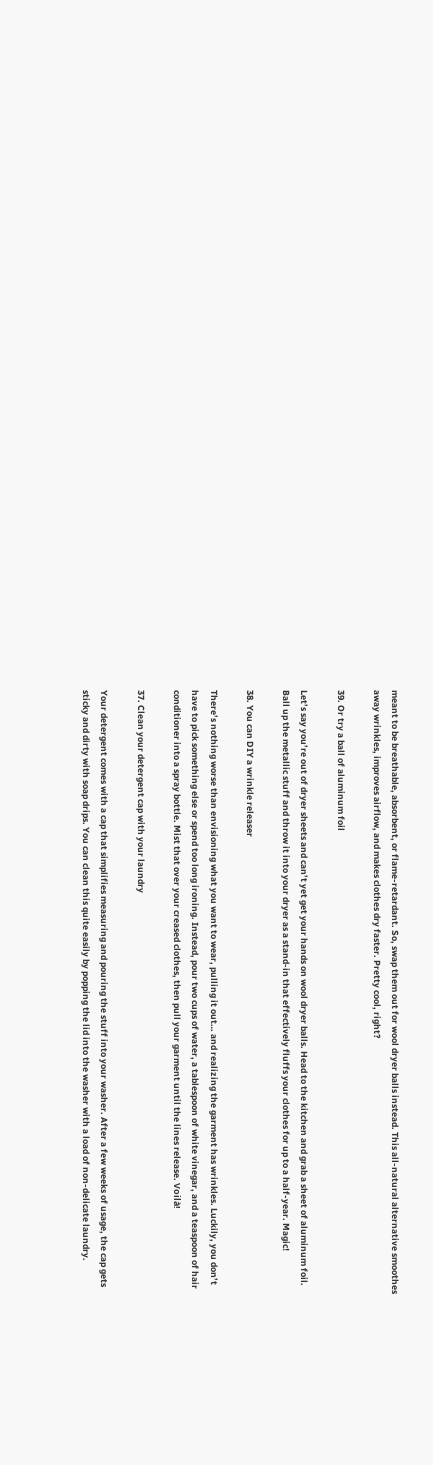meant to be breathable, absorbent, or flame-retardant. So, swap them out for wool dryer balls instead. This all-natural alternative smoothes away wrinkles, improves airflow, and makes clothes dry faster. Pretty cool, right?

39. Or try a ball of aluminum foil

Let’s say you’re out of dryer sheets and can’t yet get your hands on wool dryer balls. Head to the kitchen and grab a sheet of aluminum foil. Ball up the metallic stuff and throw it into your dryer as a stand-in that effectively fluffs your clothes for up to a half-year. Magic!

38. You can DIY a wrinkle releaser

There’s nothing worse than envisioning what you want to wear, pulling it out… and realizing the garment has wrinkles. Luckily, you don’t have to pick something else or spend too long ironing. Instead, pour two cups of water, a tablespoon of white vinegar, and a teaspoon of hair conditioner into a spray bottle. Mist that over your creased clothes, then pull your garment until the lines release. Voilà!

37. Clean your detergent cap with your laundry

Your detergent comes with a cap that simplifies measuring and pouring the stuff into your washer. After a few weeks of usage, the cap gets sticky and dirty with soap drips. You can clean this quite easily by popping the lid into the washer with a load of non-delicate laundry.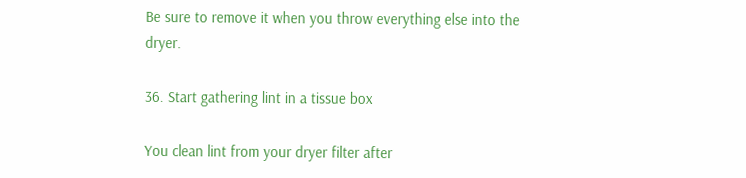Be sure to remove it when you throw everything else into the dryer.

36. Start gathering lint in a tissue box

You clean lint from your dryer filter after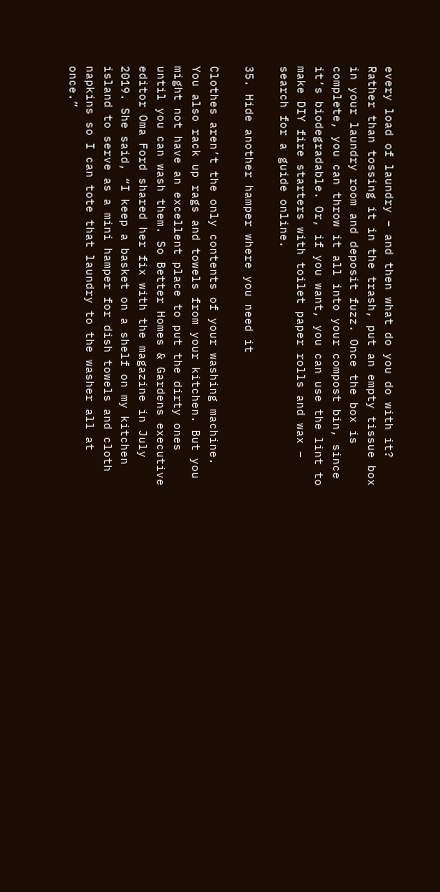every load of laundry – and then what do you do with it? Rather than tossing it in the trash, put an empty tissue box in your laundry room and deposit fuzz. Once the box is complete, you can throw it all into your compost bin, since it’s biodegradable. Or, if you want, you can use the lint to make DIY fire starters with toilet paper rolls and wax – search for a guide online.

35. Hide another hamper where you need it

Clothes aren’t the only contents of your washing machine. You also rack up rags and towels from your kitchen. But you might not have an excellent place to put the dirty ones until you can wash them. So Better Homes & Gardens executive editor Oma Ford shared her fix with the magazine in July 2019. She said, “I keep a basket on a shelf on my kitchen island to serve as a mini hamper for dish towels and cloth napkins so I can tote that laundry to the washer all at once.”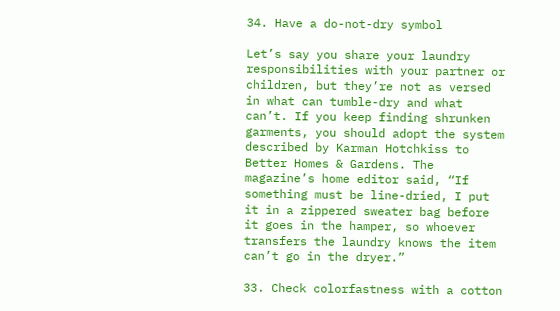34. Have a do-not-dry symbol

Let’s say you share your laundry responsibilities with your partner or children, but they’re not as versed in what can tumble-dry and what can’t. If you keep finding shrunken garments, you should adopt the system described by Karman Hotchkiss to Better Homes & Gardens. The magazine’s home editor said, “If something must be line-dried, I put it in a zippered sweater bag before it goes in the hamper, so whoever transfers the laundry knows the item can’t go in the dryer.”

33. Check colorfastness with a cotton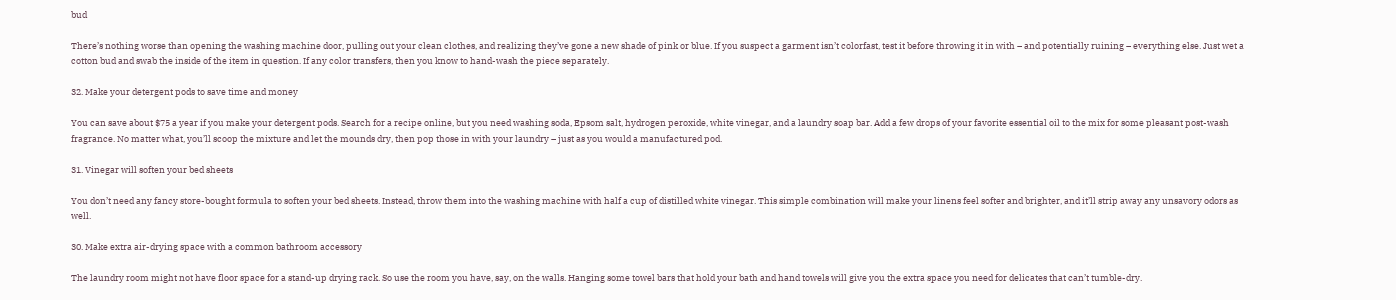bud

There’s nothing worse than opening the washing machine door, pulling out your clean clothes, and realizing they’ve gone a new shade of pink or blue. If you suspect a garment isn’t colorfast, test it before throwing it in with – and potentially ruining – everything else. Just wet a cotton bud and swab the inside of the item in question. If any color transfers, then you know to hand-wash the piece separately.

32. Make your detergent pods to save time and money

You can save about $75 a year if you make your detergent pods. Search for a recipe online, but you need washing soda, Epsom salt, hydrogen peroxide, white vinegar, and a laundry soap bar. Add a few drops of your favorite essential oil to the mix for some pleasant post-wash fragrance. No matter what, you’ll scoop the mixture and let the mounds dry, then pop those in with your laundry – just as you would a manufactured pod.

31. Vinegar will soften your bed sheets

You don’t need any fancy store-bought formula to soften your bed sheets. Instead, throw them into the washing machine with half a cup of distilled white vinegar. This simple combination will make your linens feel softer and brighter, and it’ll strip away any unsavory odors as well.

30. Make extra air-drying space with a common bathroom accessory

The laundry room might not have floor space for a stand-up drying rack. So use the room you have, say, on the walls. Hanging some towel bars that hold your bath and hand towels will give you the extra space you need for delicates that can’t tumble-dry.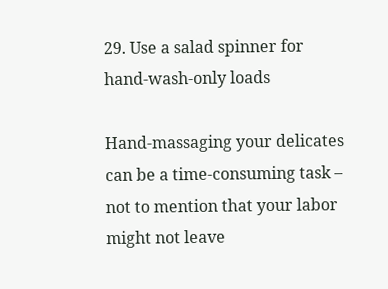29. Use a salad spinner for hand-wash-only loads

Hand-massaging your delicates can be a time-consuming task – not to mention that your labor might not leave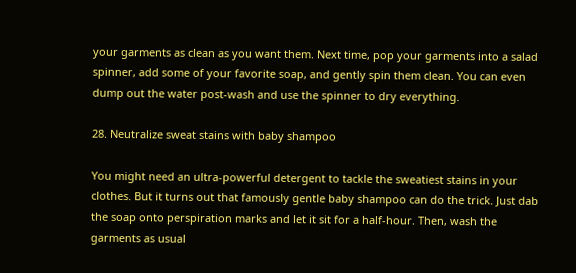your garments as clean as you want them. Next time, pop your garments into a salad spinner, add some of your favorite soap, and gently spin them clean. You can even dump out the water post-wash and use the spinner to dry everything.

28. Neutralize sweat stains with baby shampoo

You might need an ultra-powerful detergent to tackle the sweatiest stains in your clothes. But it turns out that famously gentle baby shampoo can do the trick. Just dab the soap onto perspiration marks and let it sit for a half-hour. Then, wash the garments as usual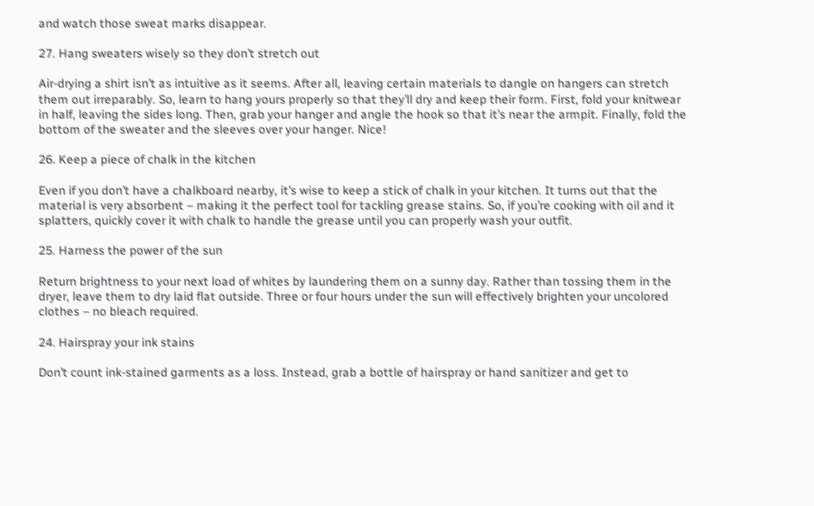and watch those sweat marks disappear.

27. Hang sweaters wisely so they don’t stretch out

Air-drying a shirt isn’t as intuitive as it seems. After all, leaving certain materials to dangle on hangers can stretch them out irreparably. So, learn to hang yours properly so that they’ll dry and keep their form. First, fold your knitwear in half, leaving the sides long. Then, grab your hanger and angle the hook so that it’s near the armpit. Finally, fold the bottom of the sweater and the sleeves over your hanger. Nice!

26. Keep a piece of chalk in the kitchen

Even if you don’t have a chalkboard nearby, it’s wise to keep a stick of chalk in your kitchen. It turns out that the material is very absorbent – making it the perfect tool for tackling grease stains. So, if you’re cooking with oil and it splatters, quickly cover it with chalk to handle the grease until you can properly wash your outfit.

25. Harness the power of the sun

Return brightness to your next load of whites by laundering them on a sunny day. Rather than tossing them in the dryer, leave them to dry laid flat outside. Three or four hours under the sun will effectively brighten your uncolored clothes – no bleach required.

24. Hairspray your ink stains

Don’t count ink-stained garments as a loss. Instead, grab a bottle of hairspray or hand sanitizer and get to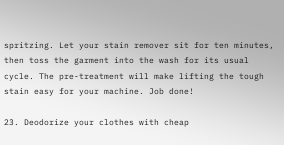spritzing. Let your stain remover sit for ten minutes, then toss the garment into the wash for its usual cycle. The pre-treatment will make lifting the tough stain easy for your machine. Job done!

23. Deodorize your clothes with cheap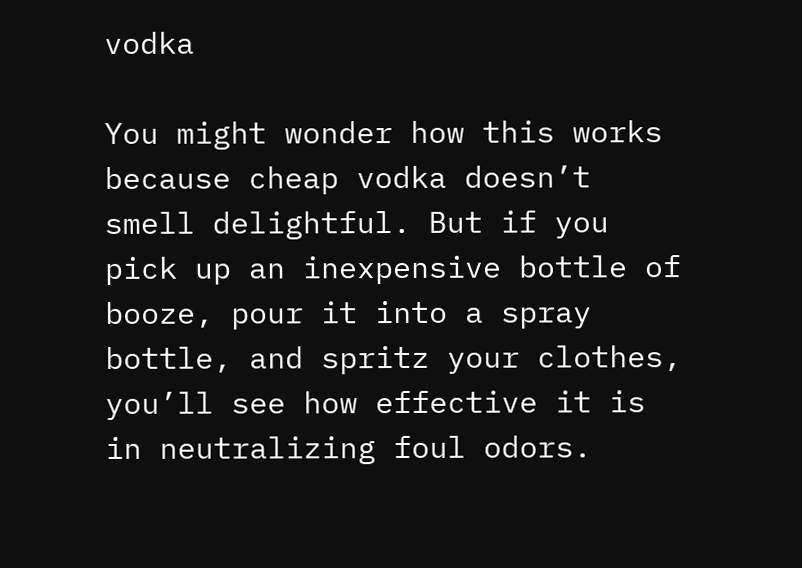vodka

You might wonder how this works because cheap vodka doesn’t smell delightful. But if you pick up an inexpensive bottle of booze, pour it into a spray bottle, and spritz your clothes, you’ll see how effective it is in neutralizing foul odors.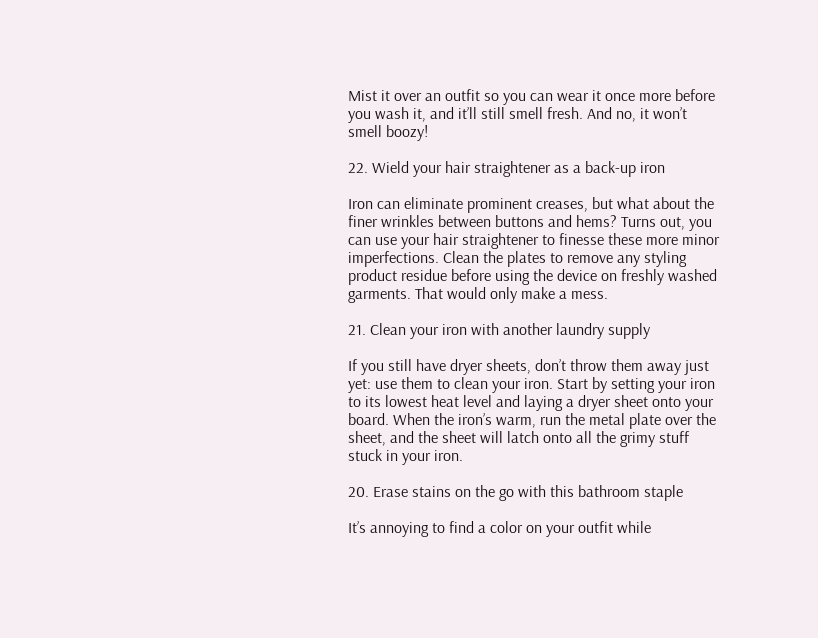Mist it over an outfit so you can wear it once more before you wash it, and it’ll still smell fresh. And no, it won’t smell boozy!

22. Wield your hair straightener as a back-up iron

Iron can eliminate prominent creases, but what about the finer wrinkles between buttons and hems? Turns out, you can use your hair straightener to finesse these more minor imperfections. Clean the plates to remove any styling product residue before using the device on freshly washed garments. That would only make a mess.

21. Clean your iron with another laundry supply

If you still have dryer sheets, don’t throw them away just yet: use them to clean your iron. Start by setting your iron to its lowest heat level and laying a dryer sheet onto your board. When the iron’s warm, run the metal plate over the sheet, and the sheet will latch onto all the grimy stuff stuck in your iron.

20. Erase stains on the go with this bathroom staple

It’s annoying to find a color on your outfit while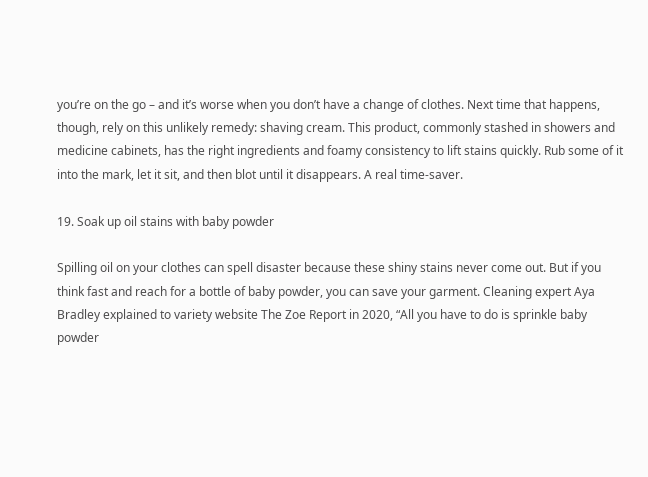you’re on the go – and it’s worse when you don’t have a change of clothes. Next time that happens, though, rely on this unlikely remedy: shaving cream. This product, commonly stashed in showers and medicine cabinets, has the right ingredients and foamy consistency to lift stains quickly. Rub some of it into the mark, let it sit, and then blot until it disappears. A real time-saver.

19. Soak up oil stains with baby powder

Spilling oil on your clothes can spell disaster because these shiny stains never come out. But if you think fast and reach for a bottle of baby powder, you can save your garment. Cleaning expert Aya Bradley explained to variety website The Zoe Report in 2020, “All you have to do is sprinkle baby powder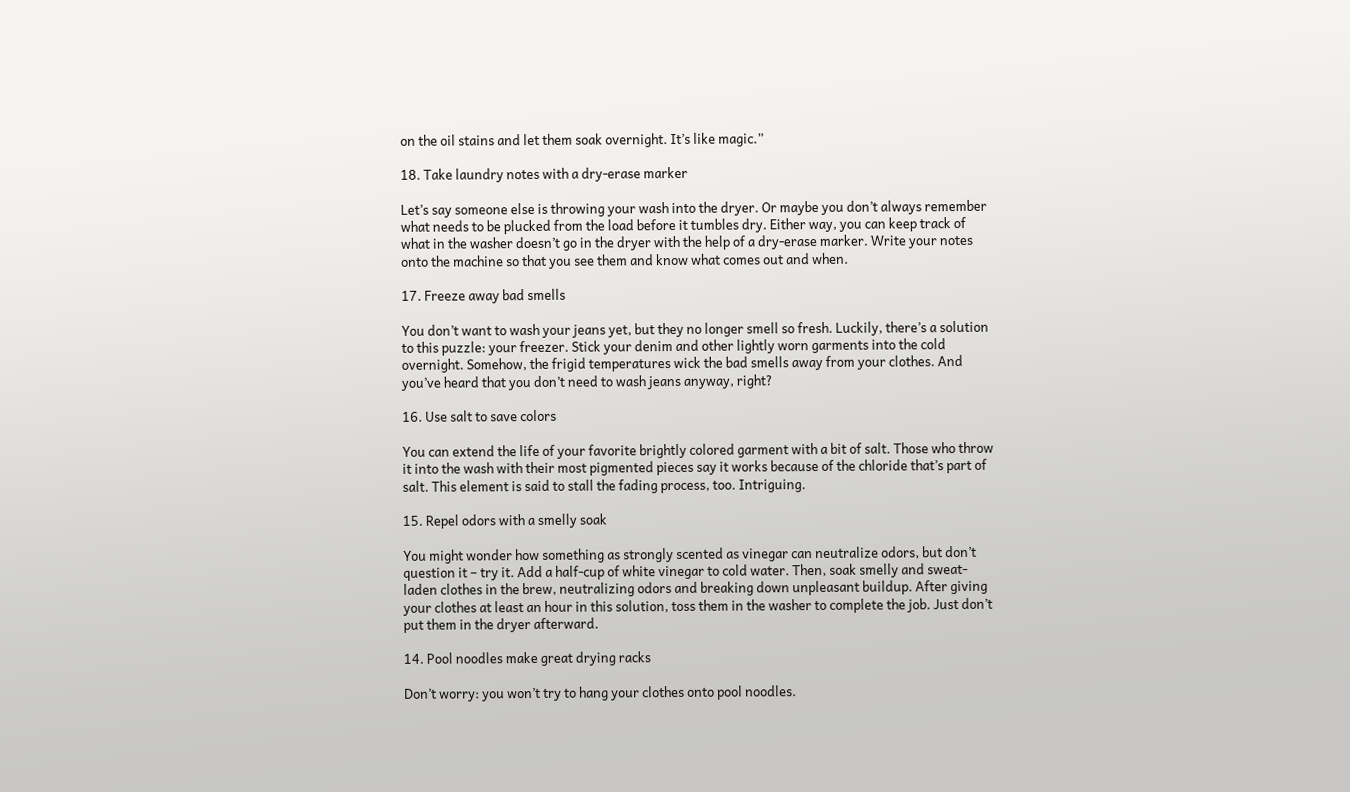on the oil stains and let them soak overnight. It’s like magic.”

18. Take laundry notes with a dry-erase marker

Let’s say someone else is throwing your wash into the dryer. Or maybe you don’t always remember what needs to be plucked from the load before it tumbles dry. Either way, you can keep track of what in the washer doesn’t go in the dryer with the help of a dry-erase marker. Write your notes onto the machine so that you see them and know what comes out and when.

17. Freeze away bad smells

You don’t want to wash your jeans yet, but they no longer smell so fresh. Luckily, there’s a solution to this puzzle: your freezer. Stick your denim and other lightly worn garments into the cold overnight. Somehow, the frigid temperatures wick the bad smells away from your clothes. And you’ve heard that you don’t need to wash jeans anyway, right?

16. Use salt to save colors

You can extend the life of your favorite brightly colored garment with a bit of salt. Those who throw it into the wash with their most pigmented pieces say it works because of the chloride that’s part of salt. This element is said to stall the fading process, too. Intriguing.

15. Repel odors with a smelly soak

You might wonder how something as strongly scented as vinegar can neutralize odors, but don’t question it – try it. Add a half-cup of white vinegar to cold water. Then, soak smelly and sweat-laden clothes in the brew, neutralizing odors and breaking down unpleasant buildup. After giving your clothes at least an hour in this solution, toss them in the washer to complete the job. Just don’t put them in the dryer afterward.

14. Pool noodles make great drying racks

Don’t worry: you won’t try to hang your clothes onto pool noodles.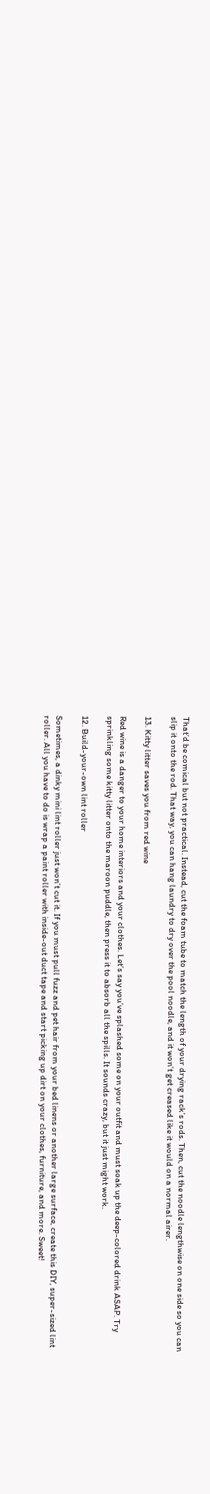That’d be comical but not practical. Instead, cut the foam tube to match the length of your drying rack’s rods. Then, cut the noodle lengthwise on one side so you can slip it onto the rod. That way, you can hang laundry to dry over the pool noodle, and it won’t get creased like it would on a normal airer.

13. Kitty litter saves you from red wine

Red wine is a danger to your home interiors and your clothes. Let’s say you’ve splashed some on your outfit and must soak up the deep-colored drink ASAP. Try sprinkling some kitty litter onto the maroon puddle, then press it to absorb all the spills. It sounds crazy, but it just might work.

12. Build-your-own lint roller

Sometimes, a dinky mini lint roller just won’t cut it. If you must pull fuzz and pet hair from your bed linens or another large surface, create this DIY, super-sized lint roller. All you have to do is wrap a paint roller with inside-out duct tape and start picking up dirt on your clothes, furniture, and more. Sweet!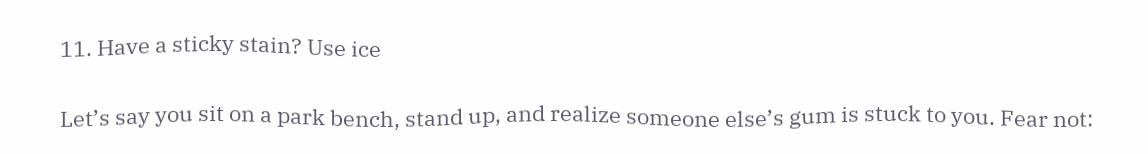11. Have a sticky stain? Use ice

Let’s say you sit on a park bench, stand up, and realize someone else’s gum is stuck to you. Fear not: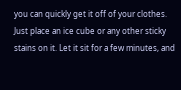you can quickly get it off of your clothes. Just place an ice cube or any other sticky stains on it. Let it sit for a few minutes, and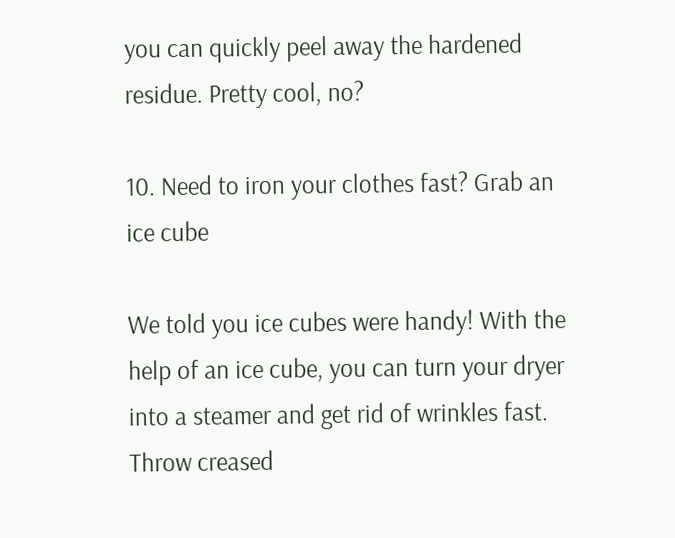you can quickly peel away the hardened residue. Pretty cool, no?

10. Need to iron your clothes fast? Grab an ice cube

We told you ice cubes were handy! With the help of an ice cube, you can turn your dryer into a steamer and get rid of wrinkles fast. Throw creased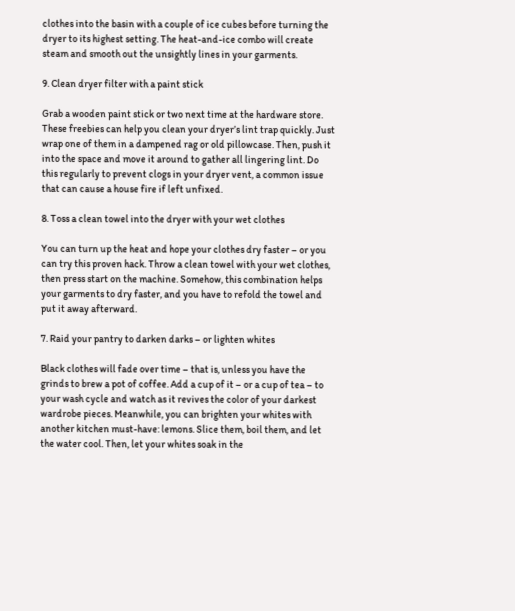clothes into the basin with a couple of ice cubes before turning the dryer to its highest setting. The heat-and-ice combo will create steam and smooth out the unsightly lines in your garments.

9. Clean dryer filter with a paint stick

Grab a wooden paint stick or two next time at the hardware store. These freebies can help you clean your dryer’s lint trap quickly. Just wrap one of them in a dampened rag or old pillowcase. Then, push it into the space and move it around to gather all lingering lint. Do this regularly to prevent clogs in your dryer vent, a common issue that can cause a house fire if left unfixed.

8. Toss a clean towel into the dryer with your wet clothes

You can turn up the heat and hope your clothes dry faster – or you can try this proven hack. Throw a clean towel with your wet clothes, then press start on the machine. Somehow, this combination helps your garments to dry faster, and you have to refold the towel and put it away afterward.

7. Raid your pantry to darken darks – or lighten whites

Black clothes will fade over time – that is, unless you have the grinds to brew a pot of coffee. Add a cup of it – or a cup of tea – to your wash cycle and watch as it revives the color of your darkest wardrobe pieces. Meanwhile, you can brighten your whites with another kitchen must-have: lemons. Slice them, boil them, and let the water cool. Then, let your whites soak in the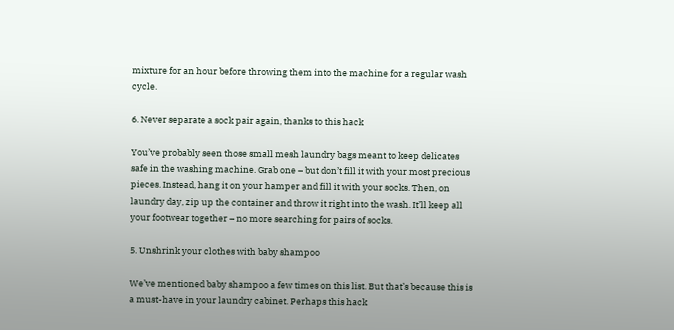mixture for an hour before throwing them into the machine for a regular wash cycle.

6. Never separate a sock pair again, thanks to this hack

You’ve probably seen those small mesh laundry bags meant to keep delicates safe in the washing machine. Grab one – but don’t fill it with your most precious pieces. Instead, hang it on your hamper and fill it with your socks. Then, on laundry day, zip up the container and throw it right into the wash. It’ll keep all your footwear together – no more searching for pairs of socks.

5. Unshrink your clothes with baby shampoo

We’ve mentioned baby shampoo a few times on this list. But that’s because this is a must-have in your laundry cabinet. Perhaps this hack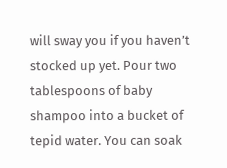will sway you if you haven’t stocked up yet. Pour two tablespoons of baby shampoo into a bucket of tepid water. You can soak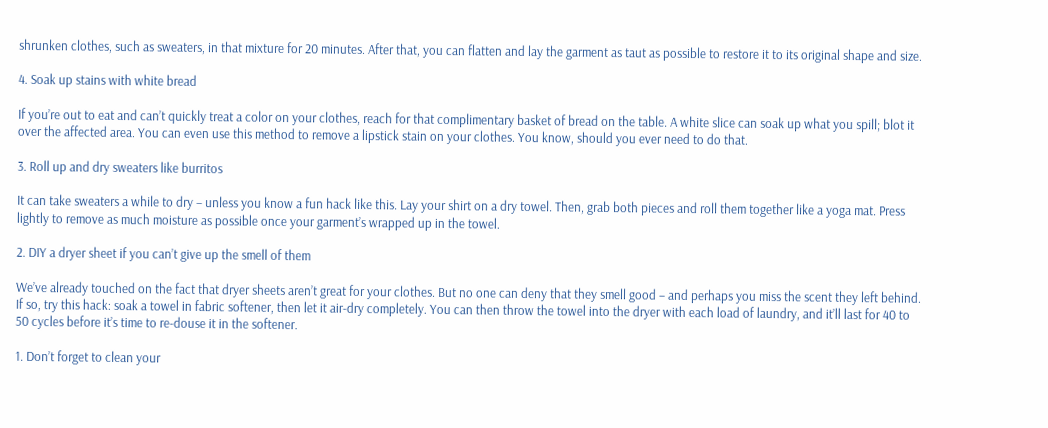shrunken clothes, such as sweaters, in that mixture for 20 minutes. After that, you can flatten and lay the garment as taut as possible to restore it to its original shape and size.

4. Soak up stains with white bread

If you’re out to eat and can’t quickly treat a color on your clothes, reach for that complimentary basket of bread on the table. A white slice can soak up what you spill; blot it over the affected area. You can even use this method to remove a lipstick stain on your clothes. You know, should you ever need to do that.

3. Roll up and dry sweaters like burritos

It can take sweaters a while to dry – unless you know a fun hack like this. Lay your shirt on a dry towel. Then, grab both pieces and roll them together like a yoga mat. Press lightly to remove as much moisture as possible once your garment’s wrapped up in the towel.

2. DIY a dryer sheet if you can’t give up the smell of them

We’ve already touched on the fact that dryer sheets aren’t great for your clothes. But no one can deny that they smell good – and perhaps you miss the scent they left behind. If so, try this hack: soak a towel in fabric softener, then let it air-dry completely. You can then throw the towel into the dryer with each load of laundry, and it’ll last for 40 to 50 cycles before it’s time to re-douse it in the softener.

1. Don’t forget to clean your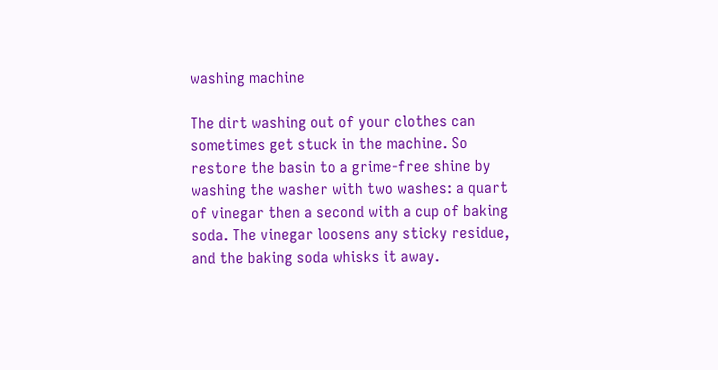washing machine

The dirt washing out of your clothes can sometimes get stuck in the machine. So restore the basin to a grime-free shine by washing the washer with two washes: a quart of vinegar then a second with a cup of baking soda. The vinegar loosens any sticky residue, and the baking soda whisks it away.